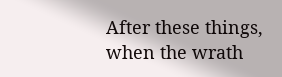After these things, when the wrath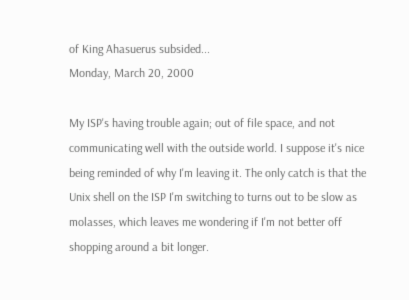of King Ahasuerus subsided...
Monday, March 20, 2000

My ISP's having trouble again; out of file space, and not communicating well with the outside world. I suppose it's nice being reminded of why I'm leaving it. The only catch is that the Unix shell on the ISP I'm switching to turns out to be slow as molasses, which leaves me wondering if I'm not better off shopping around a bit longer.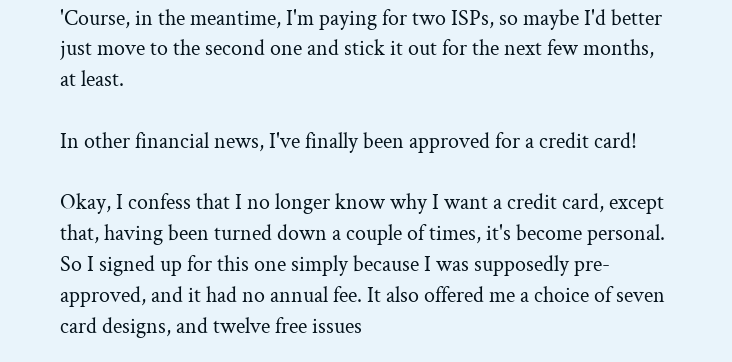'Course, in the meantime, I'm paying for two ISPs, so maybe I'd better just move to the second one and stick it out for the next few months, at least.

In other financial news, I've finally been approved for a credit card!

Okay, I confess that I no longer know why I want a credit card, except that, having been turned down a couple of times, it's become personal. So I signed up for this one simply because I was supposedly pre-approved, and it had no annual fee. It also offered me a choice of seven card designs, and twelve free issues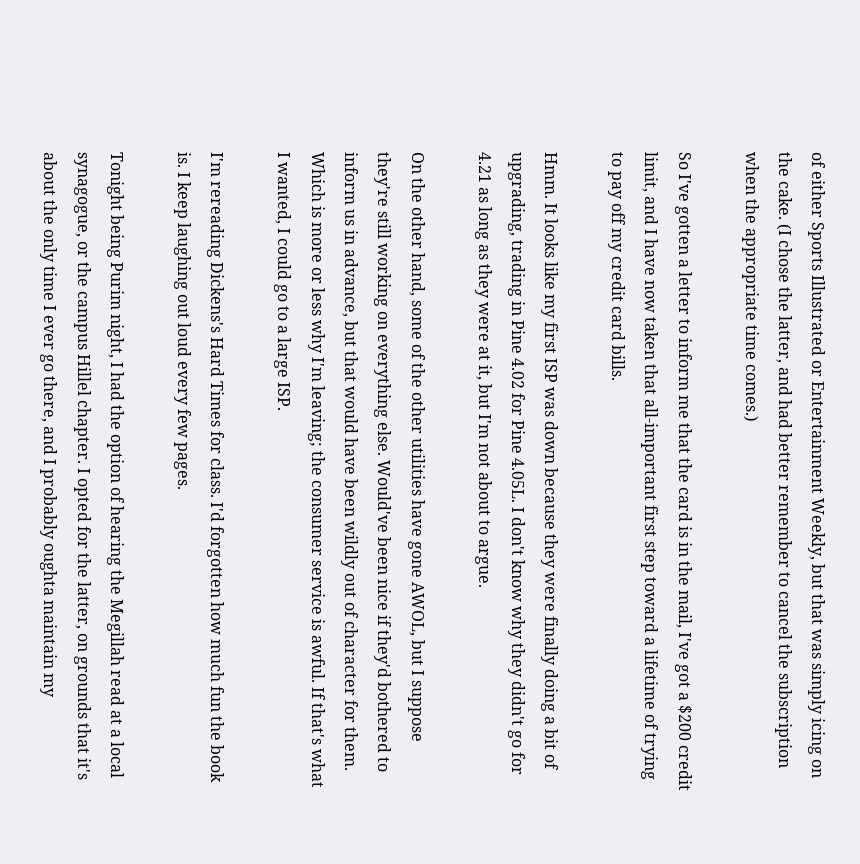of either Sports Illustrated or Entertainment Weekly, but that was simply icing on the cake. (I chose the latter, and had better remember to cancel the subscription when the appropriate time comes.)

So I've gotten a letter to inform me that the card is in the mail, I've got a $200 credit limit, and I have now taken that all-important first step toward a lifetime of trying to pay off my credit card bills.

Hmm. It looks like my first ISP was down because they were finally doing a bit of upgrading, trading in Pine 4.02 for Pine 4.05L. I don't know why they didn't go for 4.21 as long as they were at it, but I'm not about to argue.

On the other hand, some of the other utilities have gone AWOL, but I suppose they're still working on everything else. Would've been nice if they'd bothered to inform us in advance, but that would have been wildly out of character for them. Which is more or less why I'm leaving; the consumer service is awful. If that's what I wanted, I could go to a large ISP.

I'm rereading Dickens's Hard Times for class. I'd forgotten how much fun the book is. I keep laughing out loud every few pages.

Tonight being Purim night, I had the option of hearing the Megillah read at a local synagogue, or the campus Hillel chapter. I opted for the latter, on grounds that it's about the only time I ever go there, and I probably oughta maintain my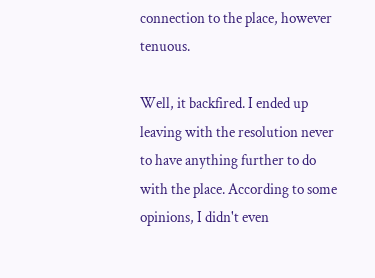connection to the place, however tenuous.

Well, it backfired. I ended up leaving with the resolution never to have anything further to do with the place. According to some opinions, I didn't even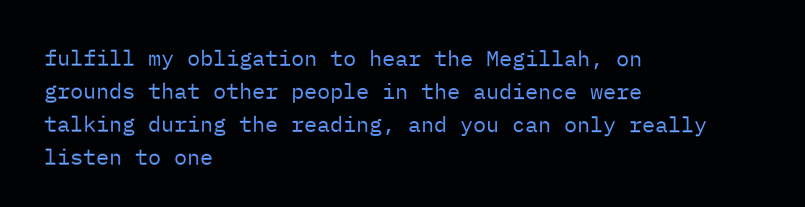fulfill my obligation to hear the Megillah, on grounds that other people in the audience were talking during the reading, and you can only really listen to one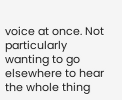voice at once. Not particularly wanting to go elsewhere to hear the whole thing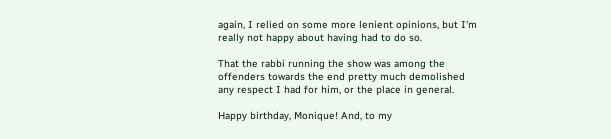again, I relied on some more lenient opinions, but I'm really not happy about having had to do so.

That the rabbi running the show was among the offenders towards the end pretty much demolished any respect I had for him, or the place in general.

Happy birthday, Monique! And, to my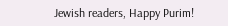Jewish readers, Happy Purim!